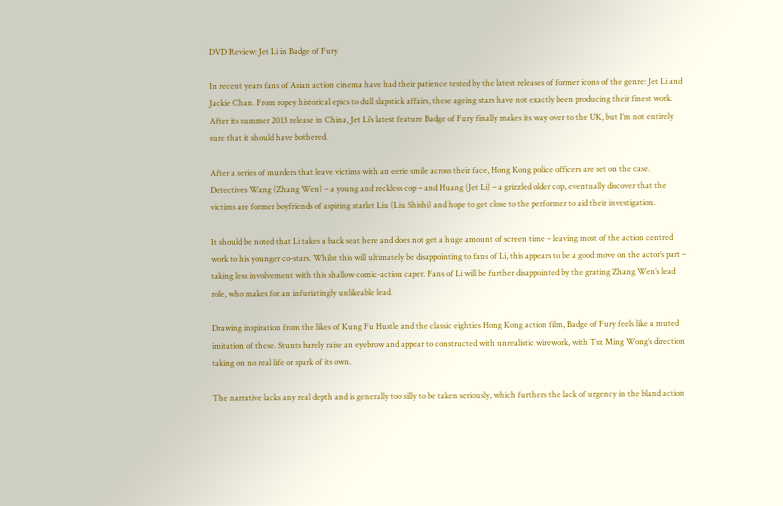DVD Review: Jet Li in Badge of Fury

In recent years fans of Asian action cinema have had their patience tested by the latest releases of former icons of the genre: Jet Li and Jackie Chan. From ropey historical epics to dull slapstick affairs, these ageing stars have not exactly been producing their finest work. After its summer 2013 release in China, Jet Li’s latest feature Badge of Fury finally makes its way over to the UK, but I’m not entirely sure that it should have bothered.

After a series of murders that leave victims with an eerie smile across their face, Hong Kong police officers are set on the case. Detectives Wang (Zhang Wen) – a young and reckless cop – and Huang (Jet Li) – a grizzled older cop, eventually discover that the victims are former boyfriends of aspiring starlet Liu (Liu Shishi) and hope to get close to the performer to aid their investigation.

It should be noted that Li takes a back seat here and does not get a huge amount of screen time – leaving most of the action centred work to his younger co-stars. Whilst this will ultimately be disappointing to fans of Li, this appears to be a good move on the actor’s part – taking less involvement with this shallow comic-action caper. Fans of Li will be further disappointed by the grating Zhang Wen’s lead role, who makes for an infuriatingly unlikeable lead.

Drawing inspiration from the likes of Kung Fu Hustle and the classic eighties Hong Kong action film, Badge of Fury feels like a muted imitation of these. Stunts barely raise an eyebrow and appear to constructed with unrealistic wirework, with Tsz Ming Wong’s direction taking on no real life or spark of its own.

The narrative lacks any real depth and is generally too silly to be taken seriously, which furthers the lack of urgency in the bland action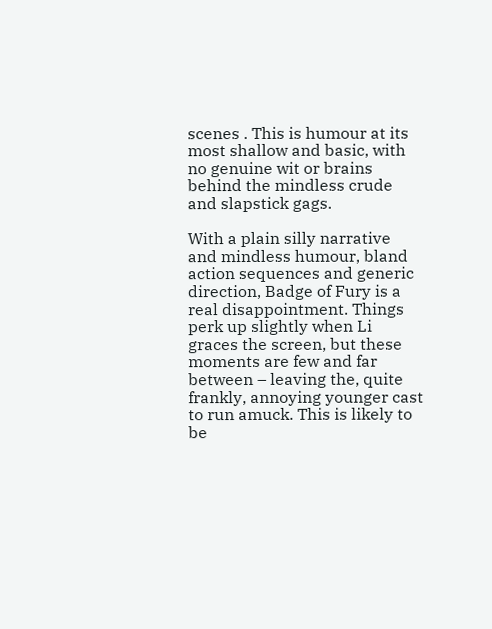scenes . This is humour at its most shallow and basic, with no genuine wit or brains behind the mindless crude and slapstick gags.

With a plain silly narrative and mindless humour, bland action sequences and generic direction, Badge of Fury is a real disappointment. Things perk up slightly when Li graces the screen, but these moments are few and far between – leaving the, quite frankly, annoying younger cast to run amuck. This is likely to be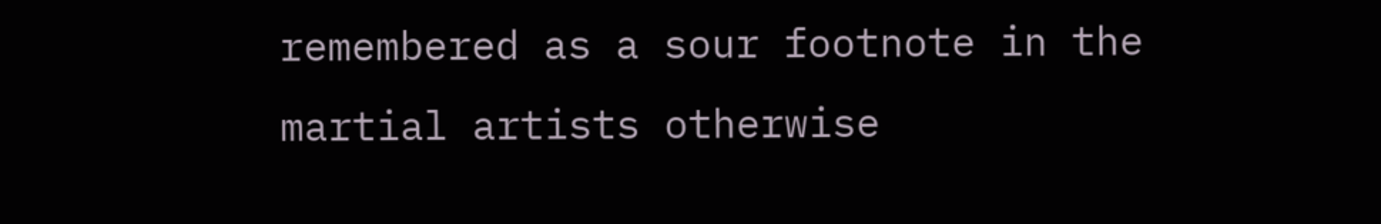remembered as a sour footnote in the martial artists otherwise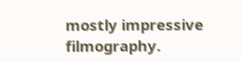mostly impressive filmography.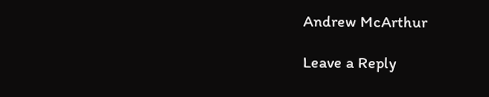Andrew McArthur

Leave a Reply